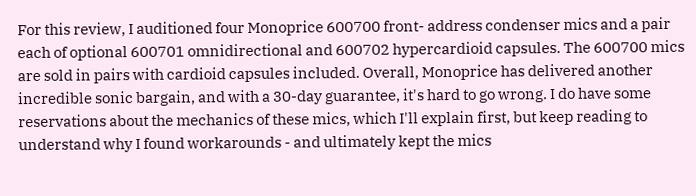For this review, I auditioned four Monoprice 600700 front- address condenser mics and a pair each of optional 600701 omnidirectional and 600702 hypercardioid capsules. The 600700 mics are sold in pairs with cardioid capsules included. Overall, Monoprice has delivered another incredible sonic bargain, and with a 30-day guarantee, it's hard to go wrong. I do have some reservations about the mechanics of these mics, which I'll explain first, but keep reading to understand why I found workarounds - and ultimately kept the mics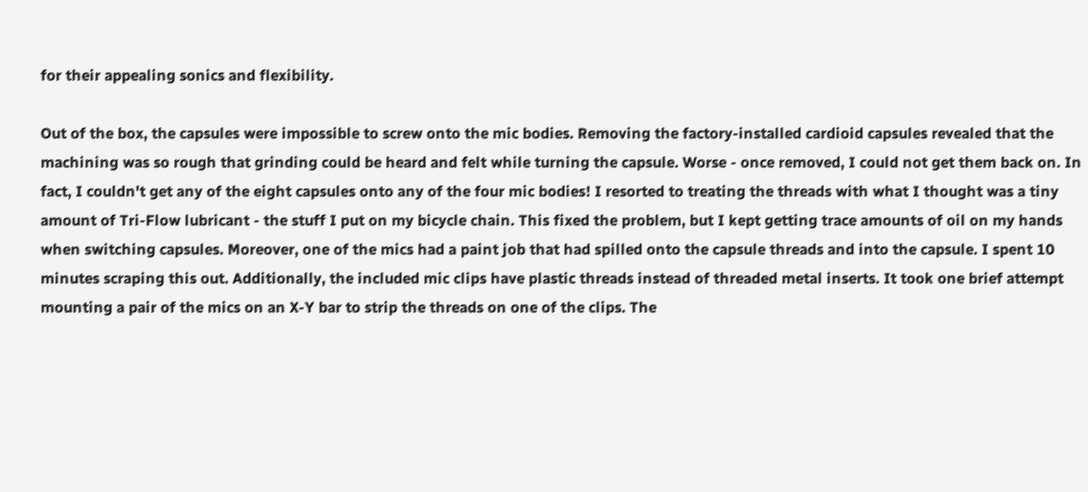for their appealing sonics and flexibility.

Out of the box, the capsules were impossible to screw onto the mic bodies. Removing the factory-installed cardioid capsules revealed that the machining was so rough that grinding could be heard and felt while turning the capsule. Worse - once removed, I could not get them back on. In fact, I couldn't get any of the eight capsules onto any of the four mic bodies! I resorted to treating the threads with what I thought was a tiny amount of Tri-Flow lubricant - the stuff I put on my bicycle chain. This fixed the problem, but I kept getting trace amounts of oil on my hands when switching capsules. Moreover, one of the mics had a paint job that had spilled onto the capsule threads and into the capsule. I spent 10 minutes scraping this out. Additionally, the included mic clips have plastic threads instead of threaded metal inserts. It took one brief attempt mounting a pair of the mics on an X-Y bar to strip the threads on one of the clips. The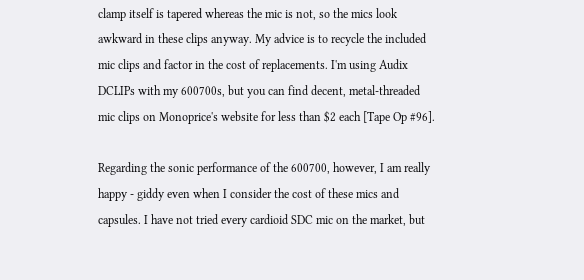clamp itself is tapered whereas the mic is not, so the mics look awkward in these clips anyway. My advice is to recycle the included mic clips and factor in the cost of replacements. I'm using Audix DCLIPs with my 600700s, but you can find decent, metal-threaded mic clips on Monoprice's website for less than $2 each [Tape Op #96].

Regarding the sonic performance of the 600700, however, I am really happy - giddy even when I consider the cost of these mics and capsules. I have not tried every cardioid SDC mic on the market, but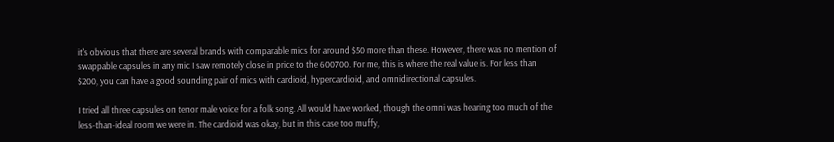it's obvious that there are several brands with comparable mics for around $50 more than these. However, there was no mention of swappable capsules in any mic I saw remotely close in price to the 600700. For me, this is where the real value is. For less than $200, you can have a good sounding pair of mics with cardioid, hypercardioid, and omnidirectional capsules.

I tried all three capsules on tenor male voice for a folk song. All would have worked, though the omni was hearing too much of the less-than-ideal room we were in. The cardioid was okay, but in this case too muffy,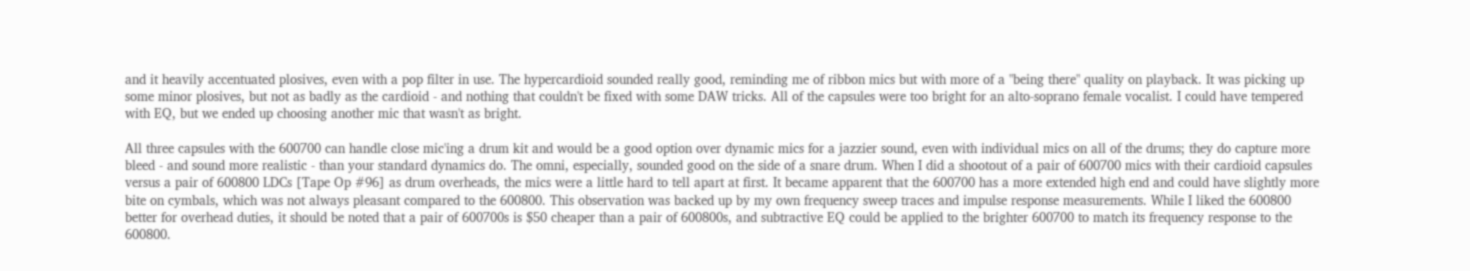and it heavily accentuated plosives, even with a pop filter in use. The hypercardioid sounded really good, reminding me of ribbon mics but with more of a "being there" quality on playback. It was picking up some minor plosives, but not as badly as the cardioid - and nothing that couldn't be fixed with some DAW tricks. All of the capsules were too bright for an alto-soprano female vocalist. I could have tempered with EQ, but we ended up choosing another mic that wasn't as bright.

All three capsules with the 600700 can handle close mic'ing a drum kit and would be a good option over dynamic mics for a jazzier sound, even with individual mics on all of the drums; they do capture more bleed - and sound more realistic - than your standard dynamics do. The omni, especially, sounded good on the side of a snare drum. When I did a shootout of a pair of 600700 mics with their cardioid capsules versus a pair of 600800 LDCs [Tape Op #96] as drum overheads, the mics were a little hard to tell apart at first. It became apparent that the 600700 has a more extended high end and could have slightly more bite on cymbals, which was not always pleasant compared to the 600800. This observation was backed up by my own frequency sweep traces and impulse response measurements. While I liked the 600800 better for overhead duties, it should be noted that a pair of 600700s is $50 cheaper than a pair of 600800s, and subtractive EQ could be applied to the brighter 600700 to match its frequency response to the 600800.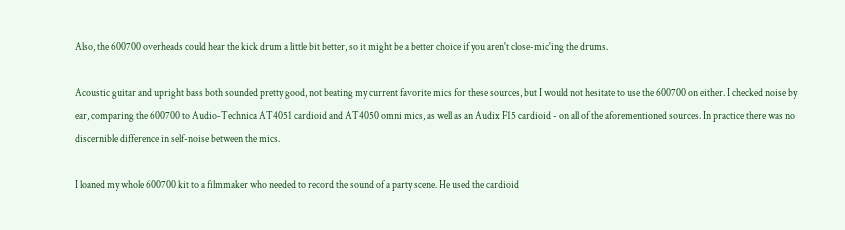Also, the 600700 overheads could hear the kick drum a little bit better, so it might be a better choice if you aren't close-mic'ing the drums.

Acoustic guitar and upright bass both sounded pretty good, not beating my current favorite mics for these sources, but I would not hesitate to use the 600700 on either. I checked noise by ear, comparing the 600700 to Audio-Technica AT4051 cardioid and AT4050 omni mics, as well as an Audix F15 cardioid - on all of the aforementioned sources. In practice there was no discernible difference in self-noise between the mics.

I loaned my whole 600700 kit to a filmmaker who needed to record the sound of a party scene. He used the cardioid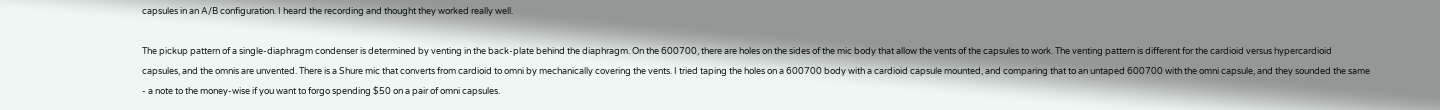capsules in an A/B configuration. I heard the recording and thought they worked really well.

The pickup pattern of a single-diaphragm condenser is determined by venting in the back-plate behind the diaphragm. On the 600700, there are holes on the sides of the mic body that allow the vents of the capsules to work. The venting pattern is different for the cardioid versus hypercardioid capsules, and the omnis are unvented. There is a Shure mic that converts from cardioid to omni by mechanically covering the vents. I tried taping the holes on a 600700 body with a cardioid capsule mounted, and comparing that to an untaped 600700 with the omni capsule, and they sounded the same - a note to the money-wise if you want to forgo spending $50 on a pair of omni capsules.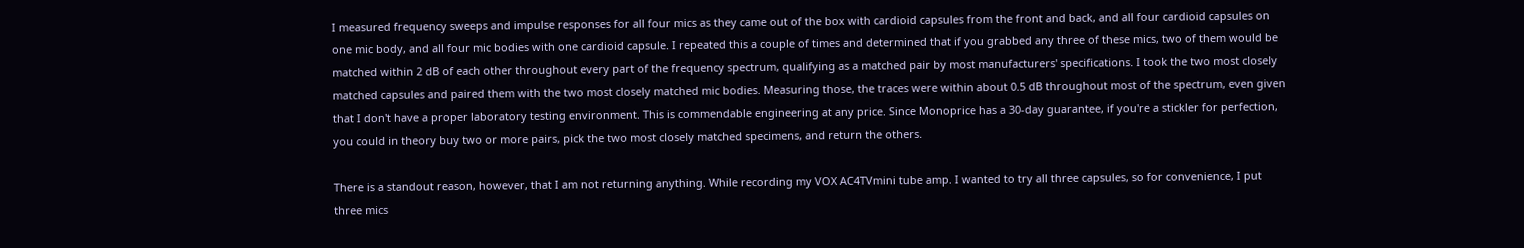I measured frequency sweeps and impulse responses for all four mics as they came out of the box with cardioid capsules from the front and back, and all four cardioid capsules on one mic body, and all four mic bodies with one cardioid capsule. I repeated this a couple of times and determined that if you grabbed any three of these mics, two of them would be matched within 2 dB of each other throughout every part of the frequency spectrum, qualifying as a matched pair by most manufacturers' specifications. I took the two most closely matched capsules and paired them with the two most closely matched mic bodies. Measuring those, the traces were within about 0.5 dB throughout most of the spectrum, even given that I don't have a proper laboratory testing environment. This is commendable engineering at any price. Since Monoprice has a 30-day guarantee, if you're a stickler for perfection, you could in theory buy two or more pairs, pick the two most closely matched specimens, and return the others.

There is a standout reason, however, that I am not returning anything. While recording my VOX AC4TVmini tube amp. I wanted to try all three capsules, so for convenience, I put three mics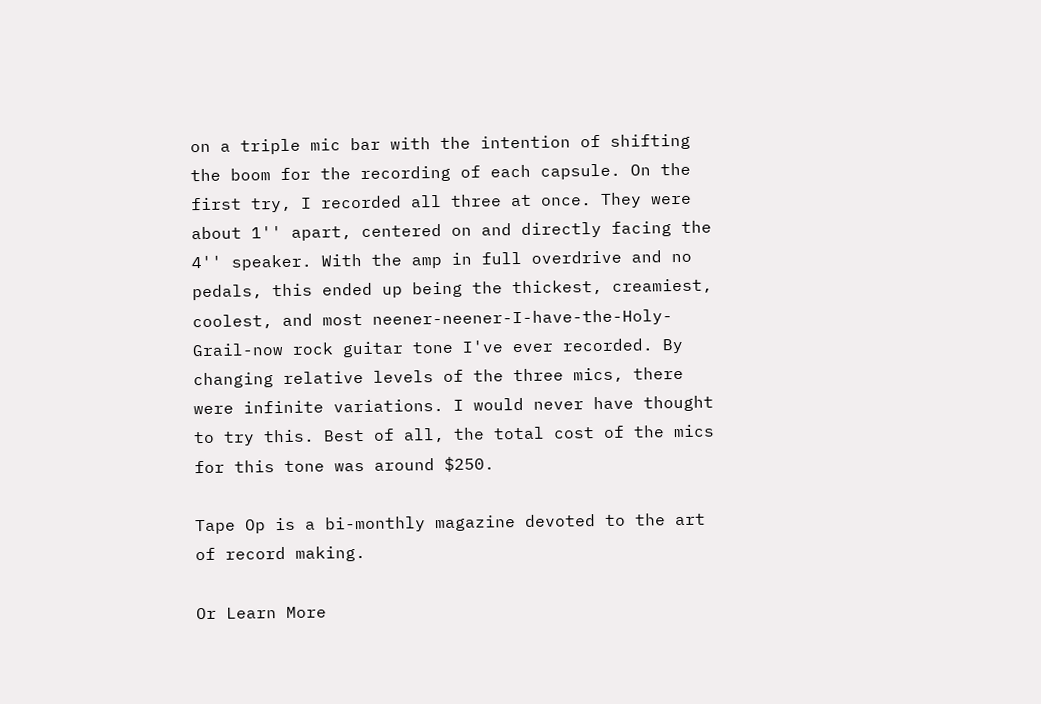on a triple mic bar with the intention of shifting the boom for the recording of each capsule. On the first try, I recorded all three at once. They were about 1'' apart, centered on and directly facing the 4'' speaker. With the amp in full overdrive and no pedals, this ended up being the thickest, creamiest, coolest, and most neener-neener-I-have-the-Holy-Grail-now rock guitar tone I've ever recorded. By changing relative levels of the three mics, there were infinite variations. I would never have thought to try this. Best of all, the total cost of the mics for this tone was around $250.

Tape Op is a bi-monthly magazine devoted to the art of record making.

Or Learn More